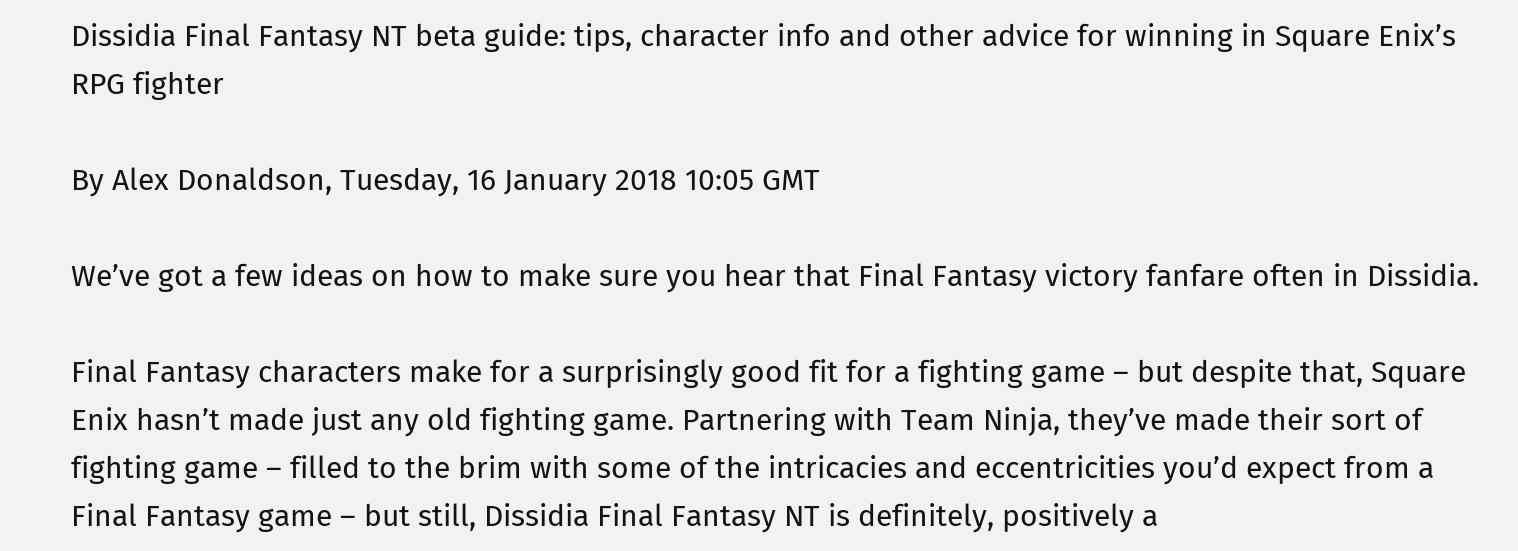Dissidia Final Fantasy NT beta guide: tips, character info and other advice for winning in Square Enix’s RPG fighter

By Alex Donaldson, Tuesday, 16 January 2018 10:05 GMT

We’ve got a few ideas on how to make sure you hear that Final Fantasy victory fanfare often in Dissidia.

Final Fantasy characters make for a surprisingly good fit for a fighting game – but despite that, Square Enix hasn’t made just any old fighting game. Partnering with Team Ninja, they’ve made their sort of fighting game – filled to the brim with some of the intricacies and eccentricities you’d expect from a Final Fantasy game – but still, Dissidia Final Fantasy NT is definitely, positively a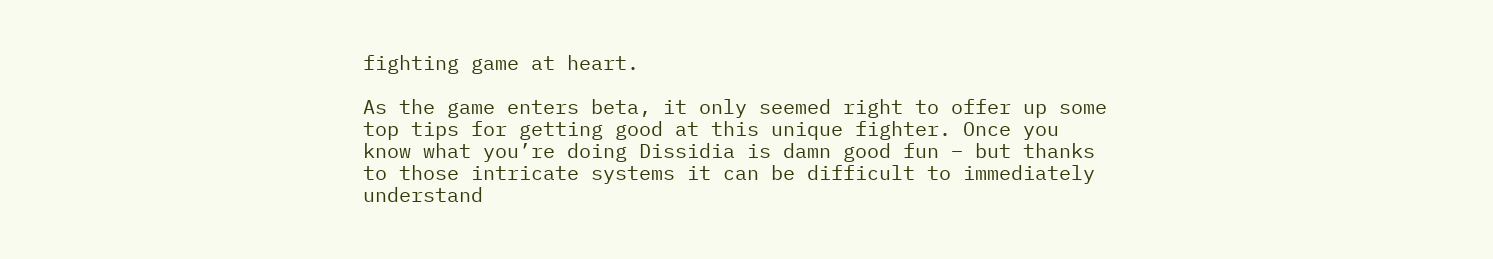fighting game at heart.

As the game enters beta, it only seemed right to offer up some top tips for getting good at this unique fighter. Once you know what you’re doing Dissidia is damn good fun – but thanks to those intricate systems it can be difficult to immediately understand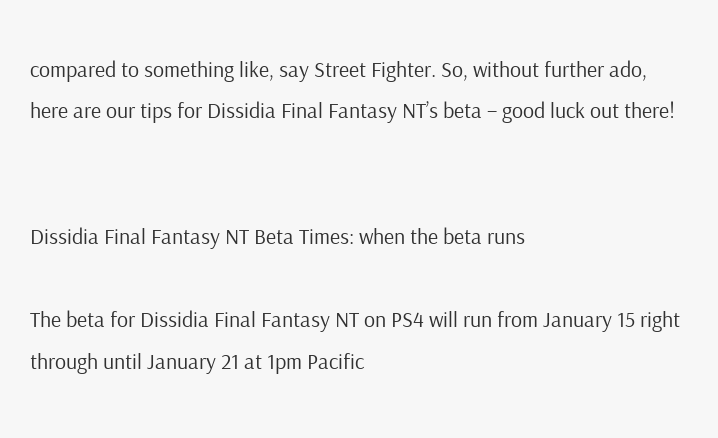compared to something like, say Street Fighter. So, without further ado, here are our tips for Dissidia Final Fantasy NT’s beta – good luck out there!


Dissidia Final Fantasy NT Beta Times: when the beta runs

The beta for Dissidia Final Fantasy NT on PS4 will run from January 15 right through until January 21 at 1pm Pacific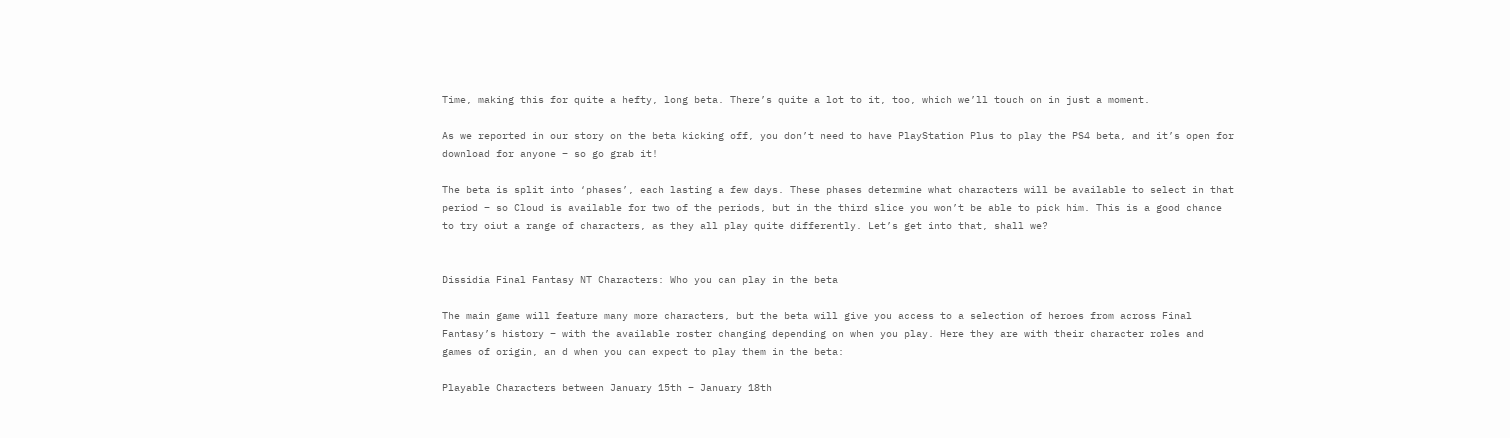Time, making this for quite a hefty, long beta. There’s quite a lot to it, too, which we’ll touch on in just a moment.

As we reported in our story on the beta kicking off, you don’t need to have PlayStation Plus to play the PS4 beta, and it’s open for download for anyone – so go grab it!

The beta is split into ‘phases’, each lasting a few days. These phases determine what characters will be available to select in that period – so Cloud is available for two of the periods, but in the third slice you won’t be able to pick him. This is a good chance to try oiut a range of characters, as they all play quite differently. Let’s get into that, shall we?


Dissidia Final Fantasy NT Characters: Who you can play in the beta

The main game will feature many more characters, but the beta will give you access to a selection of heroes from across Final Fantasy’s history – with the available roster changing depending on when you play. Here they are with their character roles and games of origin, an d when you can expect to play them in the beta:

Playable Characters between January 15th – January 18th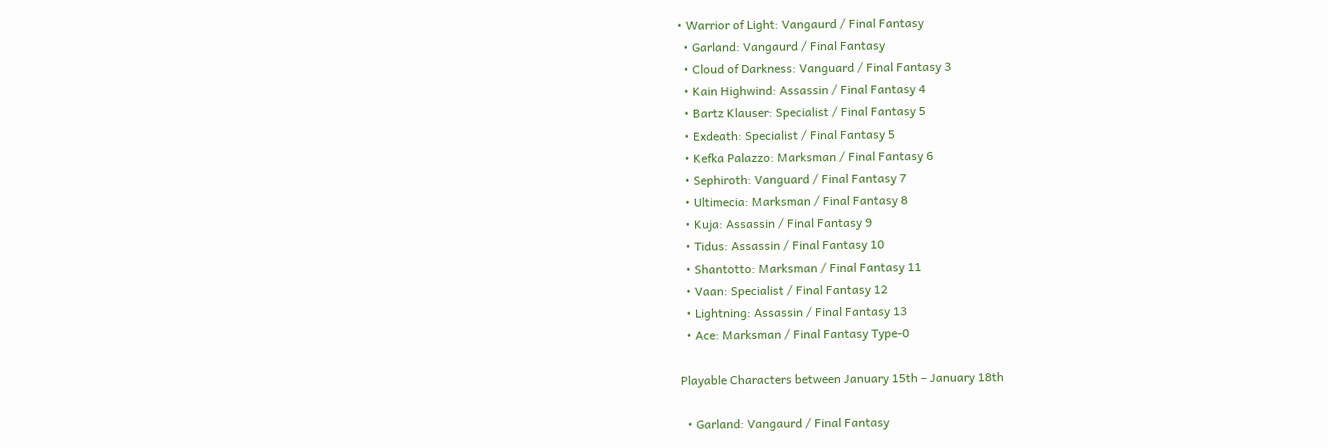• Warrior of Light: Vangaurd / Final Fantasy
  • Garland: Vangaurd / Final Fantasy
  • Cloud of Darkness: Vanguard / Final Fantasy 3
  • Kain Highwind: Assassin / Final Fantasy 4
  • Bartz Klauser: Specialist / Final Fantasy 5
  • Exdeath: Specialist / Final Fantasy 5
  • Kefka Palazzo: Marksman / Final Fantasy 6
  • Sephiroth: Vanguard / Final Fantasy 7
  • Ultimecia: Marksman / Final Fantasy 8
  • Kuja: Assassin / Final Fantasy 9
  • Tidus: Assassin / Final Fantasy 10
  • Shantotto: Marksman / Final Fantasy 11
  • Vaan: Specialist / Final Fantasy 12
  • Lightning: Assassin / Final Fantasy 13
  • Ace: Marksman / Final Fantasy Type-0

Playable Characters between January 15th – January 18th

  • Garland: Vangaurd / Final Fantasy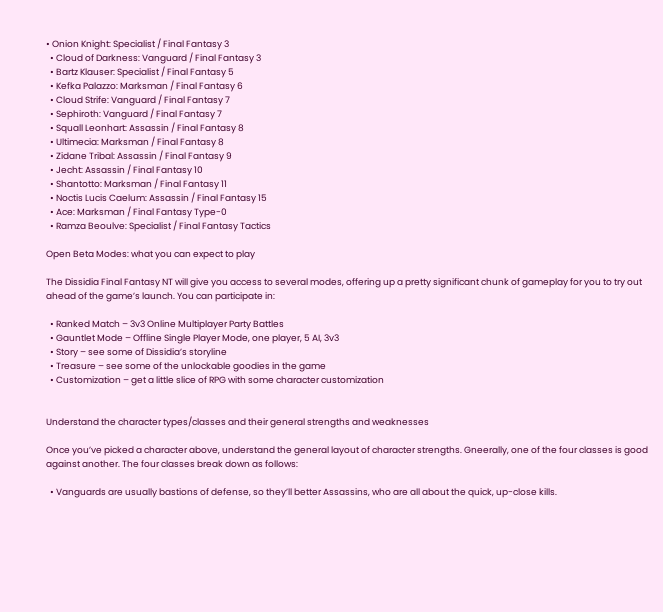• Onion Knight: Specialist / Final Fantasy 3
  • Cloud of Darkness: Vanguard / Final Fantasy 3
  • Bartz Klauser: Specialist / Final Fantasy 5
  • Kefka Palazzo: Marksman / Final Fantasy 6
  • Cloud Strife: Vanguard / Final Fantasy 7
  • Sephiroth: Vanguard / Final Fantasy 7
  • Squall Leonhart: Assassin / Final Fantasy 8
  • Ultimecia: Marksman / Final Fantasy 8
  • Zidane Tribal: Assassin / Final Fantasy 9
  • Jecht: Assassin / Final Fantasy 10
  • Shantotto: Marksman / Final Fantasy 11
  • Noctis Lucis Caelum: Assassin / Final Fantasy 15
  • Ace: Marksman / Final Fantasy Type-0
  • Ramza Beoulve: Specialist / Final Fantasy Tactics

Open Beta Modes: what you can expect to play

The Dissidia Final Fantasy NT will give you access to several modes, offering up a pretty significant chunk of gameplay for you to try out ahead of the game’s launch. You can participate in:

  • Ranked Match – 3v3 Online Multiplayer Party Battles
  • Gauntlet Mode – Offline Single Player Mode, one player, 5 AI, 3v3
  • Story – see some of Dissidia’s storyline
  • Treasure – see some of the unlockable goodies in the game
  • Customization – get a little slice of RPG with some character customization


Understand the character types/classes and their general strengths and weaknesses

Once you’ve picked a character above, understand the general layout of character strengths. Gneerally, one of the four classes is good against another. The four classes break down as follows:

  • Vanguards are usually bastions of defense, so they’ll better Assassins, who are all about the quick, up-close kills.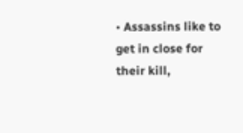• Assassins like to get in close for their kill,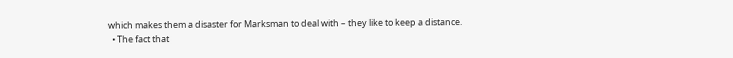which makes them a disaster for Marksman to deal with – they like to keep a distance.
  • The fact that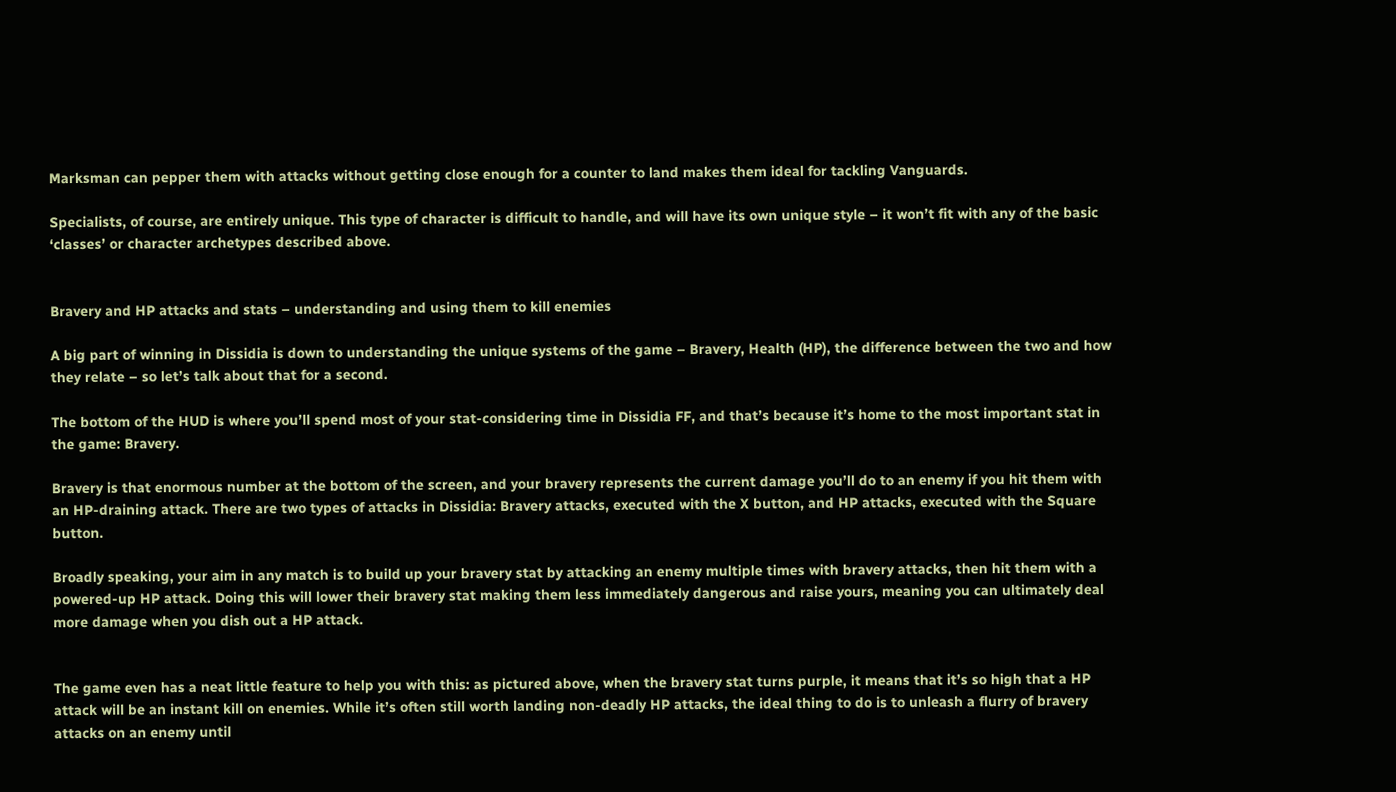Marksman can pepper them with attacks without getting close enough for a counter to land makes them ideal for tackling Vanguards.

Specialists, of course, are entirely unique. This type of character is difficult to handle, and will have its own unique style – it won’t fit with any of the basic ‘classes’ or character archetypes described above.


Bravery and HP attacks and stats – understanding and using them to kill enemies

A big part of winning in Dissidia is down to understanding the unique systems of the game – Bravery, Health (HP), the difference between the two and how they relate – so let’s talk about that for a second.

The bottom of the HUD is where you’ll spend most of your stat-considering time in Dissidia FF, and that’s because it’s home to the most important stat in the game: Bravery.

Bravery is that enormous number at the bottom of the screen, and your bravery represents the current damage you’ll do to an enemy if you hit them with an HP-draining attack. There are two types of attacks in Dissidia: Bravery attacks, executed with the X button, and HP attacks, executed with the Square button.

Broadly speaking, your aim in any match is to build up your bravery stat by attacking an enemy multiple times with bravery attacks, then hit them with a powered-up HP attack. Doing this will lower their bravery stat making them less immediately dangerous and raise yours, meaning you can ultimately deal more damage when you dish out a HP attack.


The game even has a neat little feature to help you with this: as pictured above, when the bravery stat turns purple, it means that it’s so high that a HP attack will be an instant kill on enemies. While it’s often still worth landing non-deadly HP attacks, the ideal thing to do is to unleash a flurry of bravery attacks on an enemy until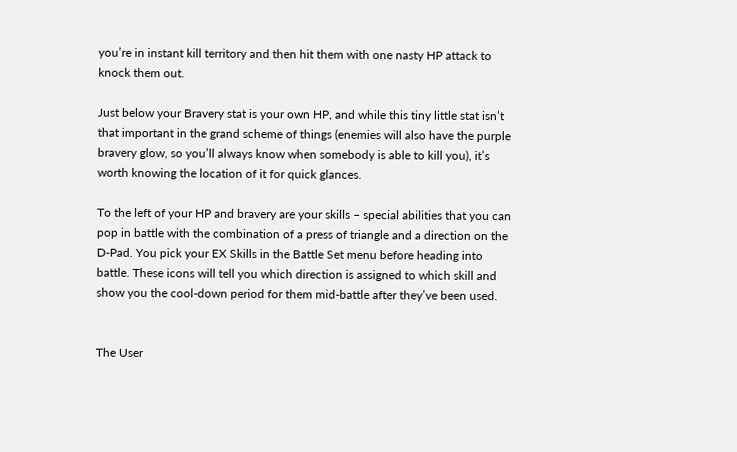you’re in instant kill territory and then hit them with one nasty HP attack to knock them out.

Just below your Bravery stat is your own HP, and while this tiny little stat isn’t that important in the grand scheme of things (enemies will also have the purple bravery glow, so you’ll always know when somebody is able to kill you), it’s worth knowing the location of it for quick glances.

To the left of your HP and bravery are your skills – special abilities that you can pop in battle with the combination of a press of triangle and a direction on the D-Pad. You pick your EX Skills in the Battle Set menu before heading into battle. These icons will tell you which direction is assigned to which skill and show you the cool-down period for them mid-battle after they’ve been used.


The User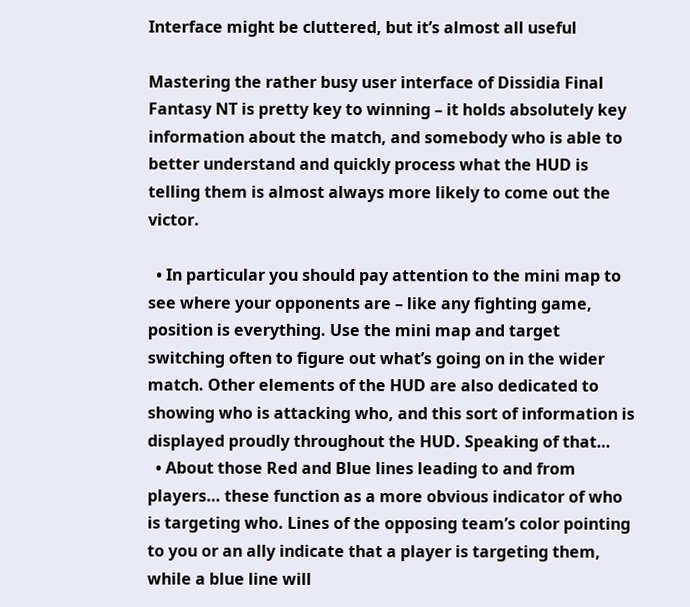Interface might be cluttered, but it’s almost all useful

Mastering the rather busy user interface of Dissidia Final Fantasy NT is pretty key to winning – it holds absolutely key information about the match, and somebody who is able to better understand and quickly process what the HUD is telling them is almost always more likely to come out the victor.

  • In particular you should pay attention to the mini map to see where your opponents are – like any fighting game, position is everything. Use the mini map and target switching often to figure out what’s going on in the wider match. Other elements of the HUD are also dedicated to showing who is attacking who, and this sort of information is displayed proudly throughout the HUD. Speaking of that…
  • About those Red and Blue lines leading to and from players… these function as a more obvious indicator of who is targeting who. Lines of the opposing team’s color pointing to you or an ally indicate that a player is targeting them, while a blue line will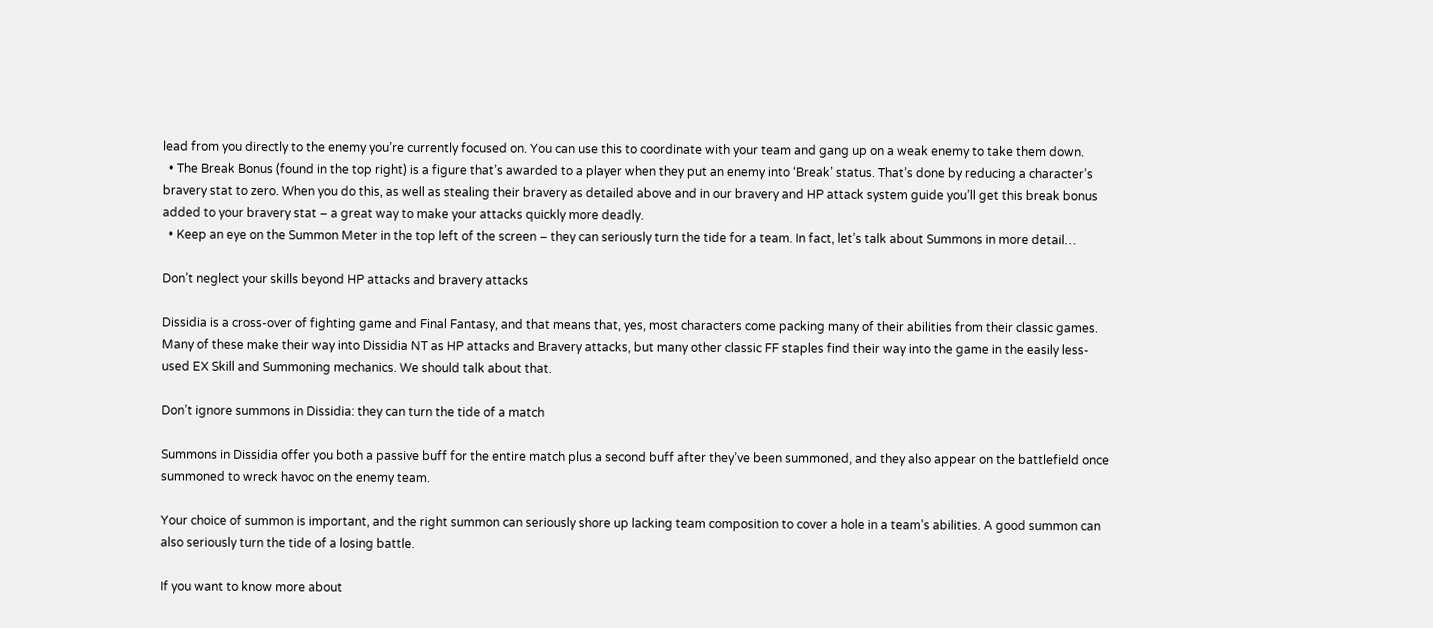lead from you directly to the enemy you’re currently focused on. You can use this to coordinate with your team and gang up on a weak enemy to take them down.
  • The Break Bonus (found in the top right) is a figure that’s awarded to a player when they put an enemy into ‘Break’ status. That’s done by reducing a character’s bravery stat to zero. When you do this, as well as stealing their bravery as detailed above and in our bravery and HP attack system guide you’ll get this break bonus added to your bravery stat – a great way to make your attacks quickly more deadly.
  • Keep an eye on the Summon Meter in the top left of the screen – they can seriously turn the tide for a team. In fact, let’s talk about Summons in more detail…

Don’t neglect your skills beyond HP attacks and bravery attacks

Dissidia is a cross-over of fighting game and Final Fantasy, and that means that, yes, most characters come packing many of their abilities from their classic games. Many of these make their way into Dissidia NT as HP attacks and Bravery attacks, but many other classic FF staples find their way into the game in the easily less-used EX Skill and Summoning mechanics. We should talk about that.

Don’t ignore summons in Dissidia: they can turn the tide of a match

Summons in Dissidia offer you both a passive buff for the entire match plus a second buff after they’ve been summoned, and they also appear on the battlefield once summoned to wreck havoc on the enemy team.

Your choice of summon is important, and the right summon can seriously shore up lacking team composition to cover a hole in a team’s abilities. A good summon can also seriously turn the tide of a losing battle.

If you want to know more about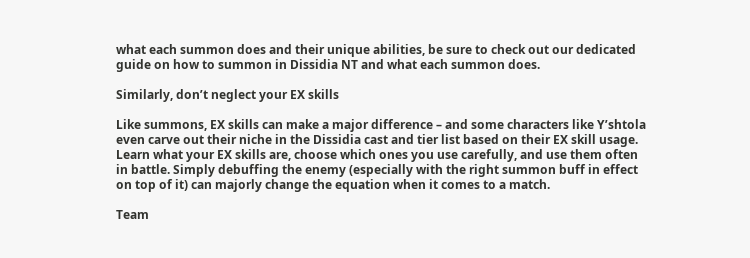what each summon does and their unique abilities, be sure to check out our dedicated guide on how to summon in Dissidia NT and what each summon does.

Similarly, don’t neglect your EX skills

Like summons, EX skills can make a major difference – and some characters like Y’shtola even carve out their niche in the Dissidia cast and tier list based on their EX skill usage. Learn what your EX skills are, choose which ones you use carefully, and use them often in battle. Simply debuffing the enemy (especially with the right summon buff in effect on top of it) can majorly change the equation when it comes to a match.

Team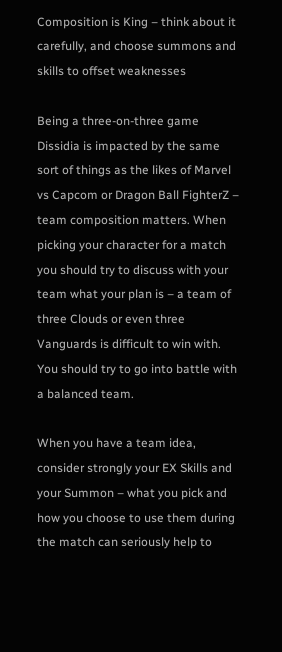Composition is King – think about it carefully, and choose summons and skills to offset weaknesses

Being a three-on-three game Dissidia is impacted by the same sort of things as the likes of Marvel vs Capcom or Dragon Ball FighterZ – team composition matters. When picking your character for a match you should try to discuss with your team what your plan is – a team of three Clouds or even three Vanguards is difficult to win with. You should try to go into battle with a balanced team.

When you have a team idea, consider strongly your EX Skills and your Summon – what you pick and how you choose to use them during the match can seriously help to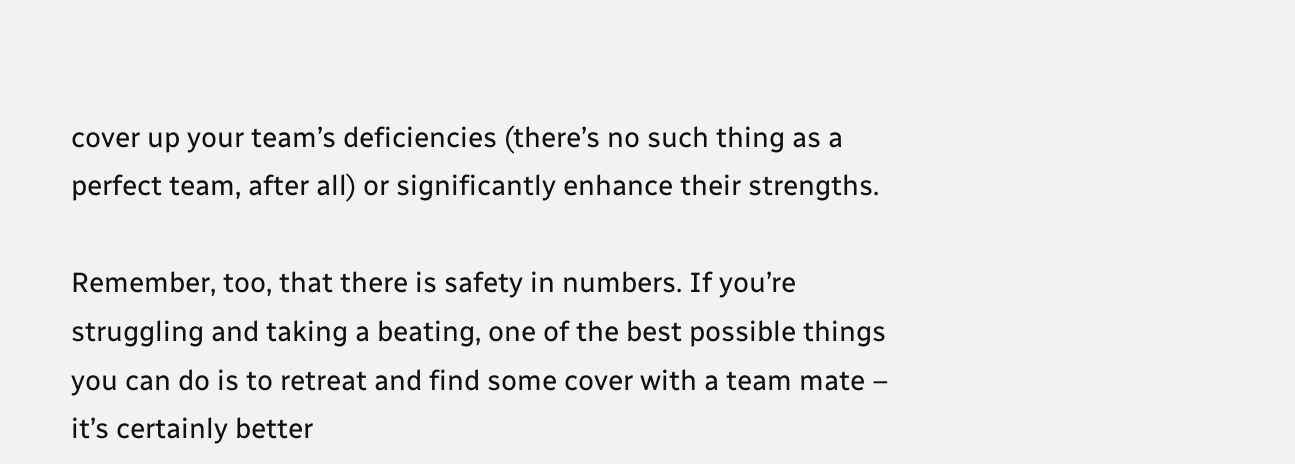cover up your team’s deficiencies (there’s no such thing as a perfect team, after all) or significantly enhance their strengths.

Remember, too, that there is safety in numbers. If you’re struggling and taking a beating, one of the best possible things you can do is to retreat and find some cover with a team mate – it’s certainly better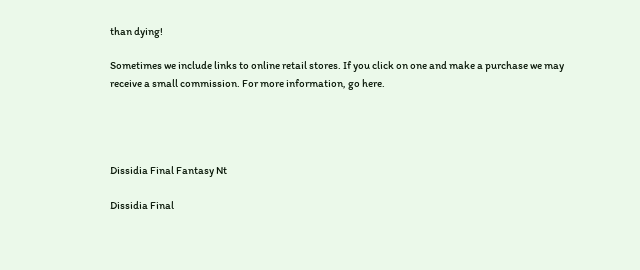than dying!

Sometimes we include links to online retail stores. If you click on one and make a purchase we may receive a small commission. For more information, go here.




Dissidia Final Fantasy Nt

Dissidia Final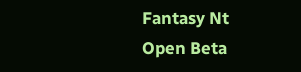Fantasy Nt Open Beta